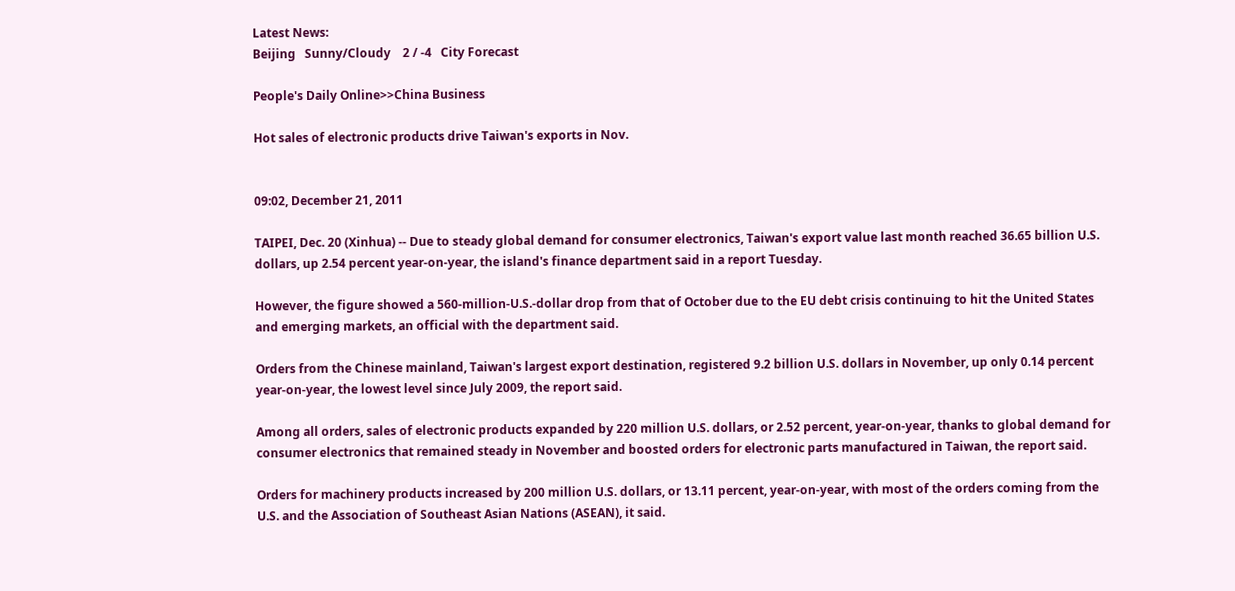Latest News:
Beijing   Sunny/Cloudy    2 / -4   City Forecast

People's Daily Online>>China Business

Hot sales of electronic products drive Taiwan's exports in Nov.


09:02, December 21, 2011

TAIPEI, Dec. 20 (Xinhua) -- Due to steady global demand for consumer electronics, Taiwan's export value last month reached 36.65 billion U.S. dollars, up 2.54 percent year-on-year, the island's finance department said in a report Tuesday.

However, the figure showed a 560-million-U.S.-dollar drop from that of October due to the EU debt crisis continuing to hit the United States and emerging markets, an official with the department said.

Orders from the Chinese mainland, Taiwan's largest export destination, registered 9.2 billion U.S. dollars in November, up only 0.14 percent year-on-year, the lowest level since July 2009, the report said.

Among all orders, sales of electronic products expanded by 220 million U.S. dollars, or 2.52 percent, year-on-year, thanks to global demand for consumer electronics that remained steady in November and boosted orders for electronic parts manufactured in Taiwan, the report said.

Orders for machinery products increased by 200 million U.S. dollars, or 13.11 percent, year-on-year, with most of the orders coming from the U.S. and the Association of Southeast Asian Nations (ASEAN), it said.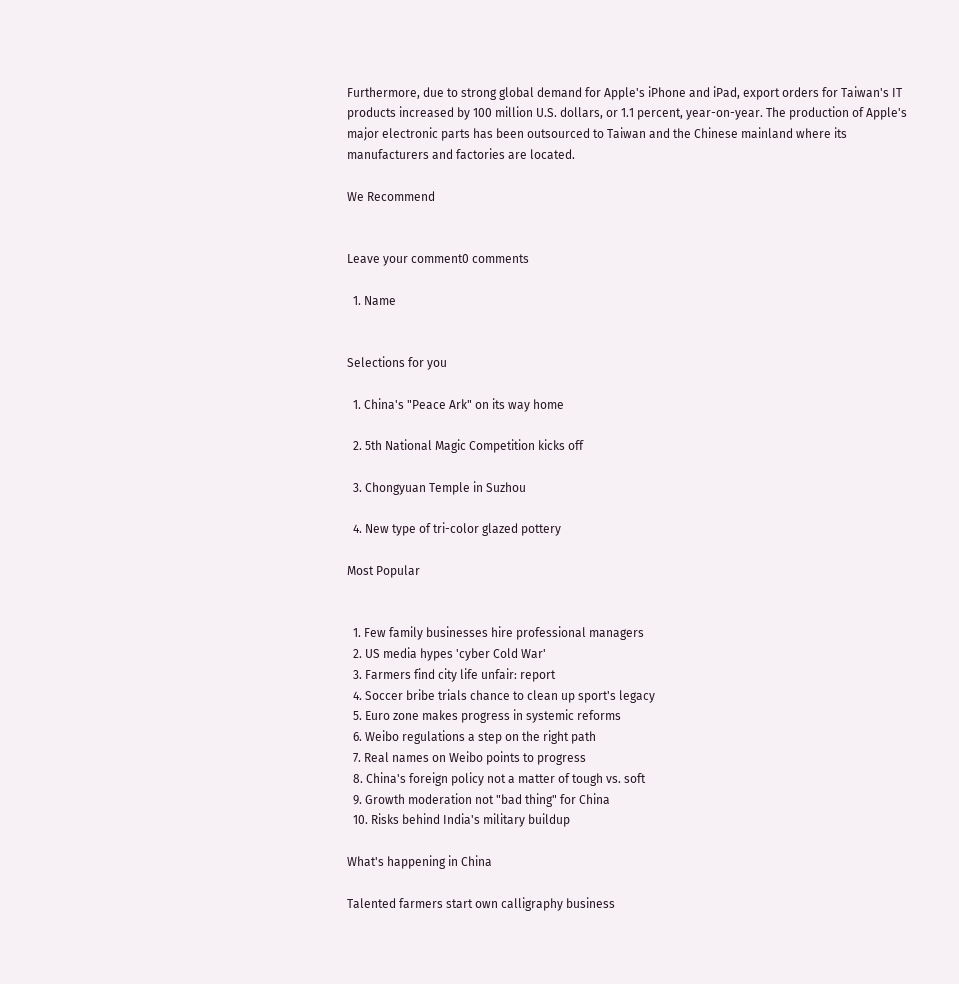Furthermore, due to strong global demand for Apple's iPhone and iPad, export orders for Taiwan's IT products increased by 100 million U.S. dollars, or 1.1 percent, year-on-year. The production of Apple's major electronic parts has been outsourced to Taiwan and the Chinese mainland where its manufacturers and factories are located.

We Recommend


Leave your comment0 comments

  1. Name


Selections for you

  1. China's "Peace Ark" on its way home

  2. 5th National Magic Competition kicks off

  3. Chongyuan Temple in Suzhou

  4. New type of tri-color glazed pottery

Most Popular


  1. Few family businesses hire professional managers
  2. US media hypes 'cyber Cold War'
  3. Farmers find city life unfair: report
  4. Soccer bribe trials chance to clean up sport's legacy
  5. Euro zone makes progress in systemic reforms
  6. Weibo regulations a step on the right path
  7. Real names on Weibo points to progress
  8. China's foreign policy not a matter of tough vs. soft
  9. Growth moderation not "bad thing" for China
  10. Risks behind India's military buildup

What's happening in China

Talented farmers start own calligraphy business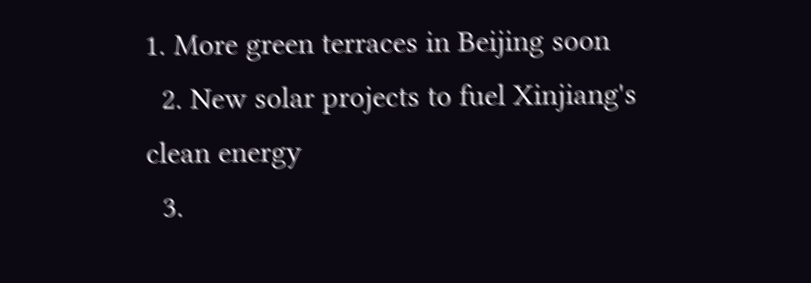1. More green terraces in Beijing soon
  2. New solar projects to fuel Xinjiang's clean energy
  3.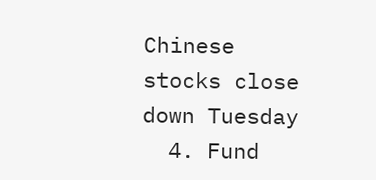Chinese stocks close down Tuesday
  4. Fund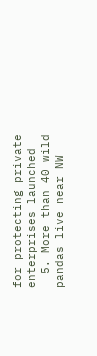for protecting private enterprises launched
  5. More than 40 wild pandas live near NW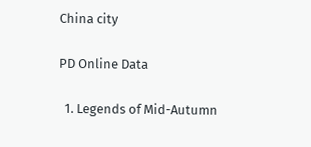China city

PD Online Data

  1. Legends of Mid-Autumn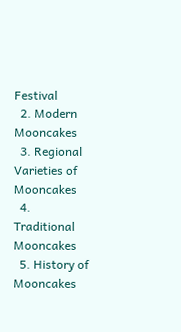Festival
  2. Modern Mooncakes
  3. Regional Varieties of Mooncakes
  4. Traditional Mooncakes
  5. History of Mooncakes